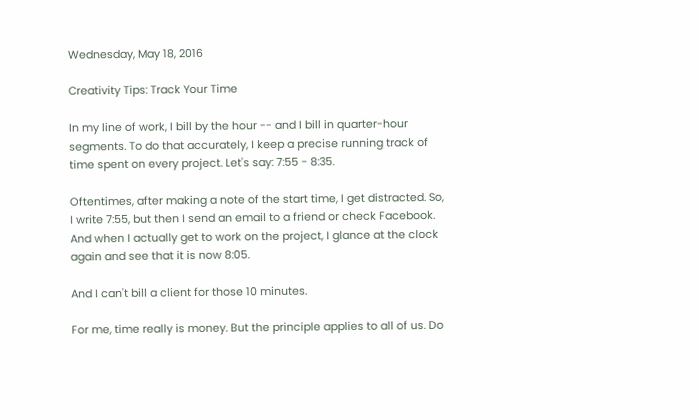Wednesday, May 18, 2016

Creativity Tips: Track Your Time

In my line of work, I bill by the hour -- and I bill in quarter-hour segments. To do that accurately, I keep a precise running track of time spent on every project. Let's say: 7:55 - 8:35.

Oftentimes, after making a note of the start time, I get distracted. So, I write 7:55, but then I send an email to a friend or check Facebook. And when I actually get to work on the project, I glance at the clock again and see that it is now 8:05.

And I can't bill a client for those 10 minutes.

For me, time really is money. But the principle applies to all of us. Do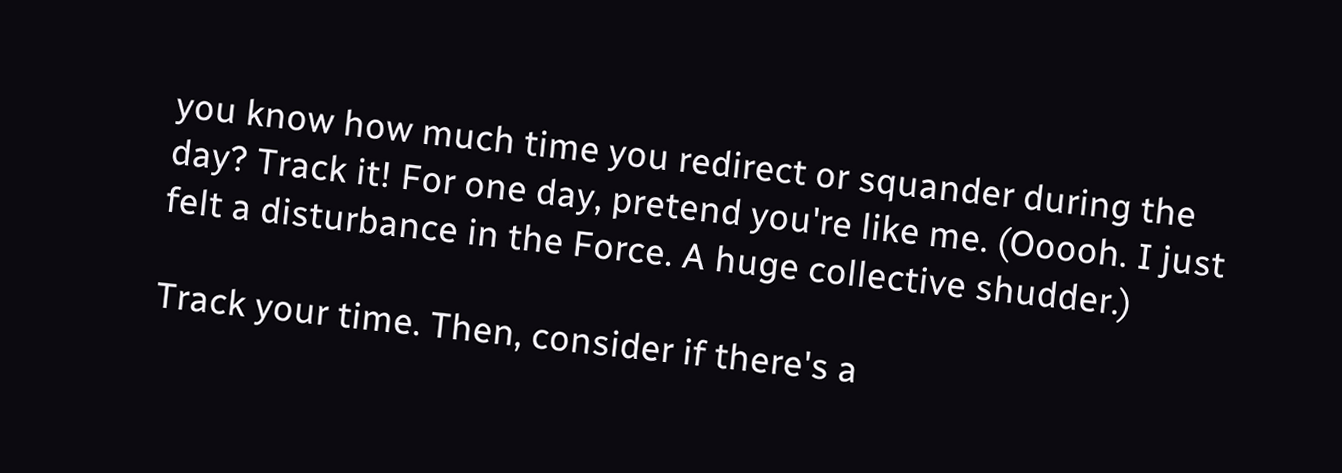you know how much time you redirect or squander during the day? Track it! For one day, pretend you're like me. (Ooooh. I just felt a disturbance in the Force. A huge collective shudder.)

Track your time. Then, consider if there's a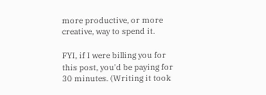more productive, or more creative, way to spend it.

FYI, if I were billing you for this post, you'd be paying for 30 minutes. (Writing it took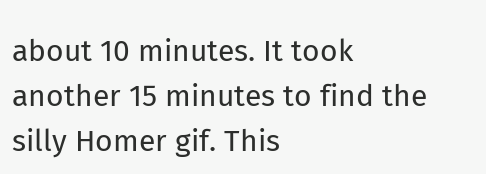about 10 minutes. It took another 15 minutes to find the silly Homer gif. This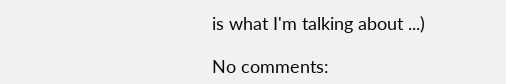is what I'm talking about ...)

No comments: